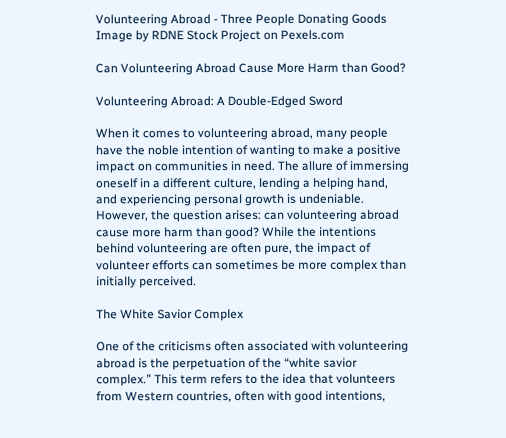Volunteering Abroad - Three People Donating Goods
Image by RDNE Stock Project on Pexels.com

Can Volunteering Abroad Cause More Harm than Good?

Volunteering Abroad: A Double-Edged Sword

When it comes to volunteering abroad, many people have the noble intention of wanting to make a positive impact on communities in need. The allure of immersing oneself in a different culture, lending a helping hand, and experiencing personal growth is undeniable. However, the question arises: can volunteering abroad cause more harm than good? While the intentions behind volunteering are often pure, the impact of volunteer efforts can sometimes be more complex than initially perceived.

The White Savior Complex

One of the criticisms often associated with volunteering abroad is the perpetuation of the “white savior complex.” This term refers to the idea that volunteers from Western countries, often with good intentions,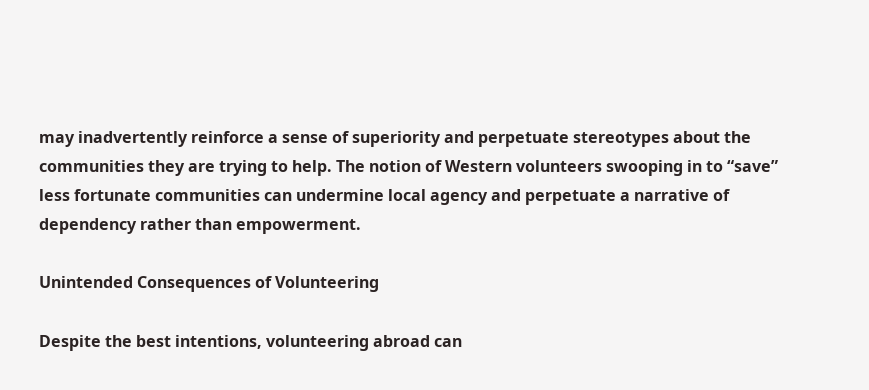may inadvertently reinforce a sense of superiority and perpetuate stereotypes about the communities they are trying to help. The notion of Western volunteers swooping in to “save” less fortunate communities can undermine local agency and perpetuate a narrative of dependency rather than empowerment.

Unintended Consequences of Volunteering

Despite the best intentions, volunteering abroad can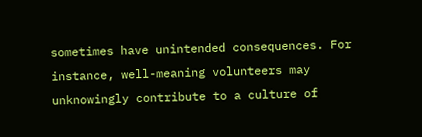sometimes have unintended consequences. For instance, well-meaning volunteers may unknowingly contribute to a culture of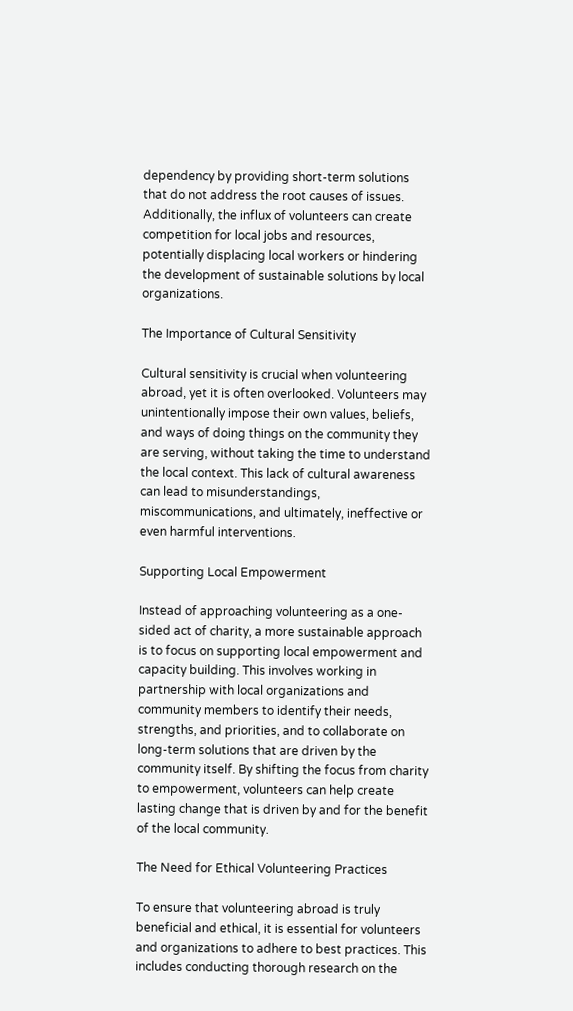dependency by providing short-term solutions that do not address the root causes of issues. Additionally, the influx of volunteers can create competition for local jobs and resources, potentially displacing local workers or hindering the development of sustainable solutions by local organizations.

The Importance of Cultural Sensitivity

Cultural sensitivity is crucial when volunteering abroad, yet it is often overlooked. Volunteers may unintentionally impose their own values, beliefs, and ways of doing things on the community they are serving, without taking the time to understand the local context. This lack of cultural awareness can lead to misunderstandings, miscommunications, and ultimately, ineffective or even harmful interventions.

Supporting Local Empowerment

Instead of approaching volunteering as a one-sided act of charity, a more sustainable approach is to focus on supporting local empowerment and capacity building. This involves working in partnership with local organizations and community members to identify their needs, strengths, and priorities, and to collaborate on long-term solutions that are driven by the community itself. By shifting the focus from charity to empowerment, volunteers can help create lasting change that is driven by and for the benefit of the local community.

The Need for Ethical Volunteering Practices

To ensure that volunteering abroad is truly beneficial and ethical, it is essential for volunteers and organizations to adhere to best practices. This includes conducting thorough research on the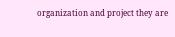organization and project they are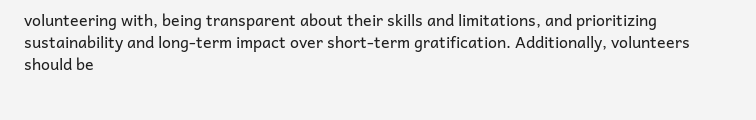volunteering with, being transparent about their skills and limitations, and prioritizing sustainability and long-term impact over short-term gratification. Additionally, volunteers should be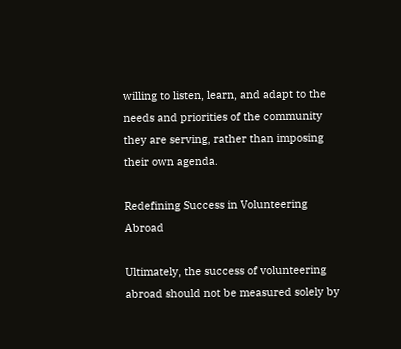willing to listen, learn, and adapt to the needs and priorities of the community they are serving, rather than imposing their own agenda.

Redefining Success in Volunteering Abroad

Ultimately, the success of volunteering abroad should not be measured solely by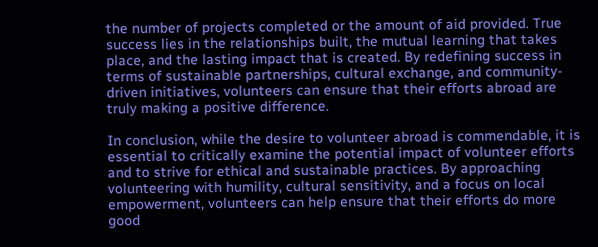the number of projects completed or the amount of aid provided. True success lies in the relationships built, the mutual learning that takes place, and the lasting impact that is created. By redefining success in terms of sustainable partnerships, cultural exchange, and community-driven initiatives, volunteers can ensure that their efforts abroad are truly making a positive difference.

In conclusion, while the desire to volunteer abroad is commendable, it is essential to critically examine the potential impact of volunteer efforts and to strive for ethical and sustainable practices. By approaching volunteering with humility, cultural sensitivity, and a focus on local empowerment, volunteers can help ensure that their efforts do more good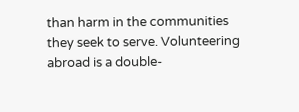than harm in the communities they seek to serve. Volunteering abroad is a double-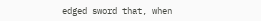edged sword that, when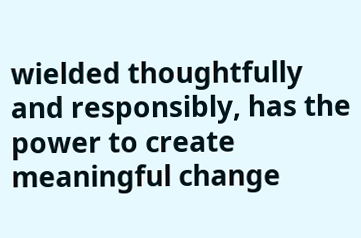wielded thoughtfully and responsibly, has the power to create meaningful change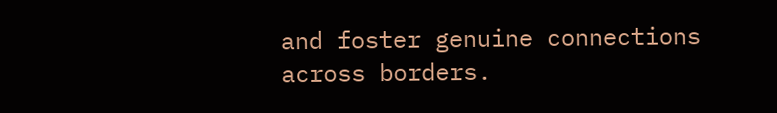and foster genuine connections across borders.